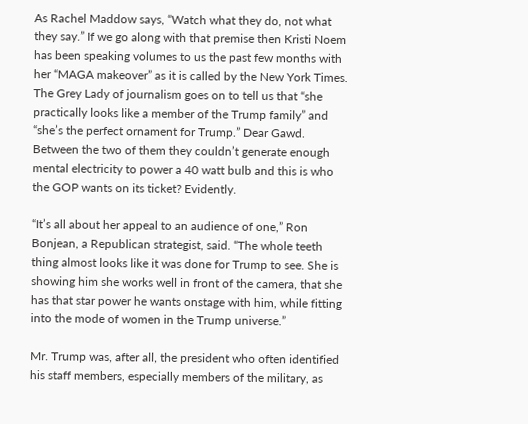As Rachel Maddow says, “Watch what they do, not what they say.” If we go along with that premise then Kristi Noem has been speaking volumes to us the past few months with her “MAGA makeover” as it is called by the New York Times. The Grey Lady of journalism goes on to tell us that “she practically looks like a member of the Trump family” and “she’s the perfect ornament for Trump.” Dear Gawd. Between the two of them they couldn’t generate enough mental electricity to power a 40 watt bulb and this is who the GOP wants on its ticket? Evidently.

“It’s all about her appeal to an audience of one,” Ron Bonjean, a Republican strategist, said. “The whole teeth thing almost looks like it was done for Trump to see. She is showing him she works well in front of the camera, that she has that star power he wants onstage with him, while fitting into the mode of women in the Trump universe.”

Mr. Trump was, after all, the president who often identified his staff members, especially members of the military, as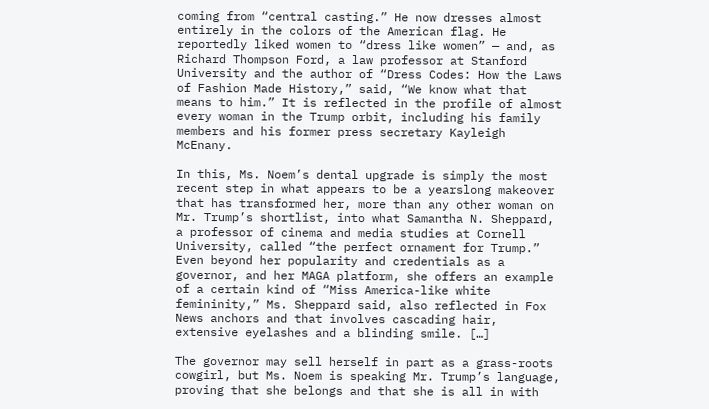coming from “central casting.” He now dresses almost entirely in the colors of the American flag. He reportedly liked women to “dress like women” — and, as Richard Thompson Ford, a law professor at Stanford University and the author of “Dress Codes: How the Laws of Fashion Made History,” said, “We know what that means to him.” It is reflected in the profile of almost every woman in the Trump orbit, including his family members and his former press secretary Kayleigh McEnany.

In this, Ms. Noem’s dental upgrade is simply the most recent step in what appears to be a yearslong makeover that has transformed her, more than any other woman on Mr. Trump’s shortlist, into what Samantha N. Sheppard, a professor of cinema and media studies at Cornell University, called “the perfect ornament for Trump.” Even beyond her popularity and credentials as a governor, and her MAGA platform, she offers an example of a certain kind of “Miss America-like white femininity,” Ms. Sheppard said, also reflected in Fox News anchors and that involves cascading hair, extensive eyelashes and a blinding smile. […]

The governor may sell herself in part as a grass-roots cowgirl, but Ms. Noem is speaking Mr. Trump’s language, proving that she belongs and that she is all in with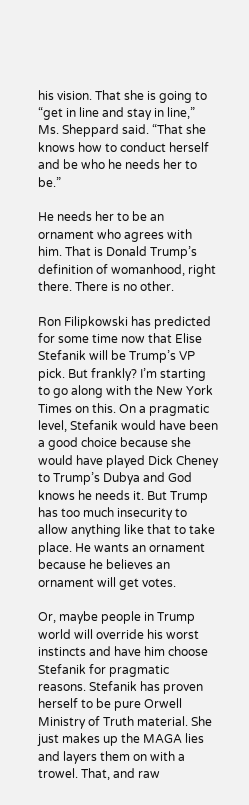his vision. That she is going to “get in line and stay in line,” Ms. Sheppard said. “That she knows how to conduct herself and be who he needs her to be.”

He needs her to be an ornament who agrees with him. That is Donald Trump’s definition of womanhood, right there. There is no other.

Ron Filipkowski has predicted for some time now that Elise Stefanik will be Trump’s VP pick. But frankly? I’m starting to go along with the New York Times on this. On a pragmatic level, Stefanik would have been a good choice because she would have played Dick Cheney to Trump’s Dubya and God knows he needs it. But Trump has too much insecurity to allow anything like that to take place. He wants an ornament because he believes an ornament will get votes.

Or, maybe people in Trump world will override his worst instincts and have him choose Stefanik for pragmatic reasons. Stefanik has proven herself to be pure Orwell Ministry of Truth material. She just makes up the MAGA lies and layers them on with a trowel. That, and raw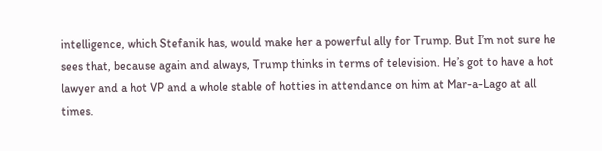intelligence, which Stefanik has, would make her a powerful ally for Trump. But I’m not sure he sees that, because again and always, Trump thinks in terms of television. He’s got to have a hot lawyer and a hot VP and a whole stable of hotties in attendance on him at Mar-a-Lago at all times.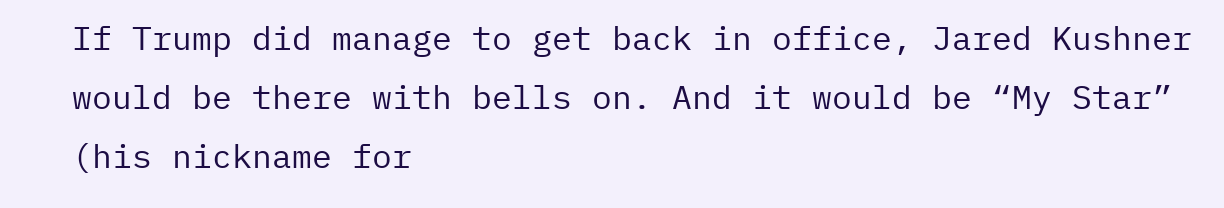If Trump did manage to get back in office, Jared Kushner would be there with bells on. And it would be “My Star” (his nickname for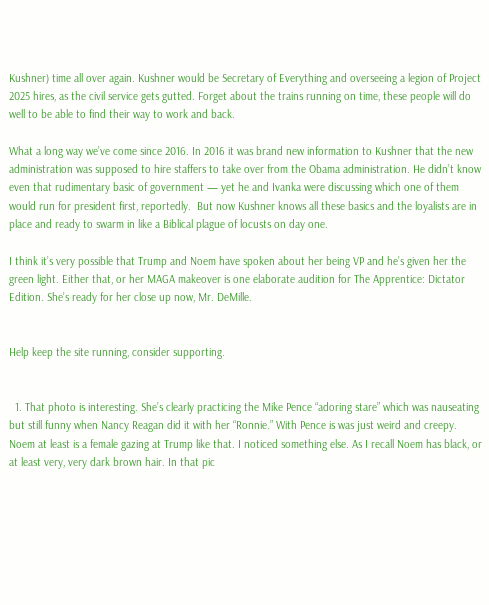Kushner) time all over again. Kushner would be Secretary of Everything and overseeing a legion of Project 2025 hires, as the civil service gets gutted. Forget about the trains running on time, these people will do well to be able to find their way to work and back.

What a long way we’ve come since 2016. In 2016 it was brand new information to Kushner that the new administration was supposed to hire staffers to take over from the Obama administration. He didn’t know even that rudimentary basic of government — yet he and Ivanka were discussing which one of them would run for president first, reportedly.  But now Kushner knows all these basics and the loyalists are in place and ready to swarm in like a Biblical plague of locusts on day one.

I think it’s very possible that Trump and Noem have spoken about her being VP and he’s given her the green light. Either that, or her MAGA makeover is one elaborate audition for The Apprentice: Dictator Edition. She’s ready for her close up now, Mr. DeMille.


Help keep the site running, consider supporting.


  1. That photo is interesting. She’s clearly practicing the Mike Pence “adoring stare” which was nauseating but still funny when Nancy Reagan did it with her “Ronnie.” With Pence is was just weird and creepy. Noem at least is a female gazing at Trump like that. I noticed something else. As I recall Noem has black, or at least very, very dark brown hair. In that pic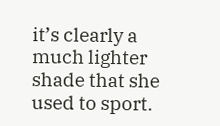it’s clearly a much lighter shade that she used to sport.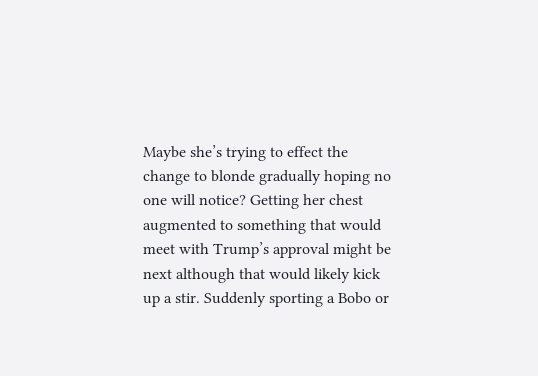Maybe she’s trying to effect the change to blonde gradually hoping no one will notice? Getting her chest augmented to something that would meet with Trump’s approval might be next although that would likely kick up a stir. Suddenly sporting a Bobo or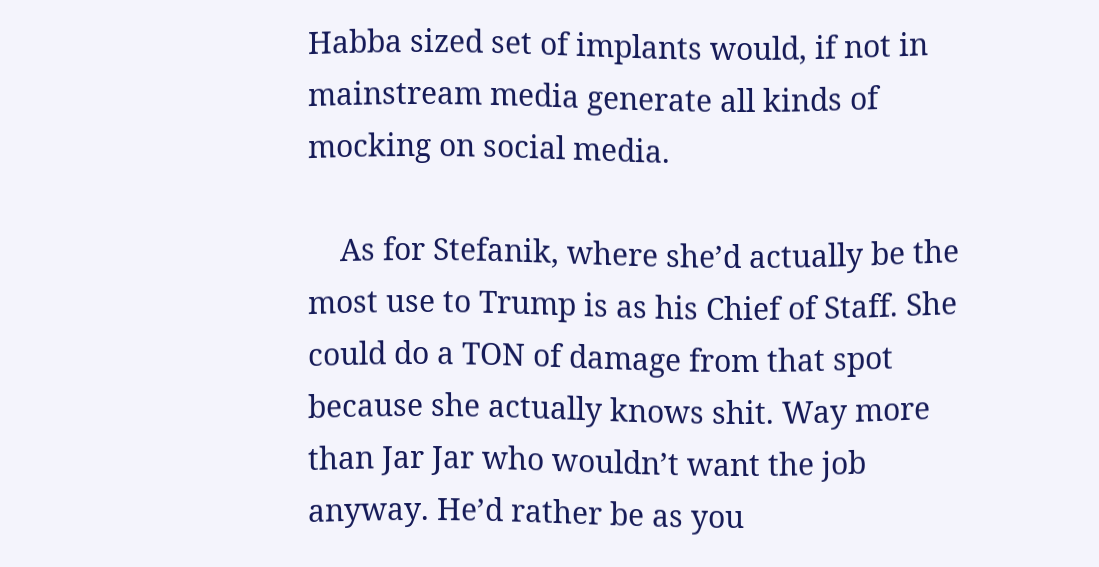Habba sized set of implants would, if not in mainstream media generate all kinds of mocking on social media.

    As for Stefanik, where she’d actually be the most use to Trump is as his Chief of Staff. She could do a TON of damage from that spot because she actually knows shit. Way more than Jar Jar who wouldn’t want the job anyway. He’d rather be as you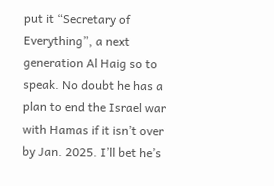put it “Secretary of Everything”, a next generation Al Haig so to speak. No doubt he has a plan to end the Israel war with Hamas if it isn’t over by Jan. 2025. I’ll bet he’s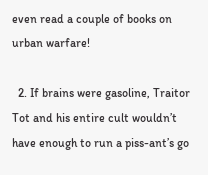even read a couple of books on urban warfare!

  2. If brains were gasoline, Traitor Tot and his entire cult wouldn’t have enough to run a piss-ant’s go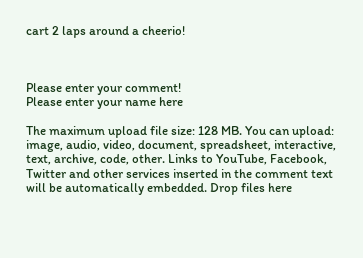cart 2 laps around a cheerio!



Please enter your comment!
Please enter your name here

The maximum upload file size: 128 MB. You can upload: image, audio, video, document, spreadsheet, interactive, text, archive, code, other. Links to YouTube, Facebook, Twitter and other services inserted in the comment text will be automatically embedded. Drop files here